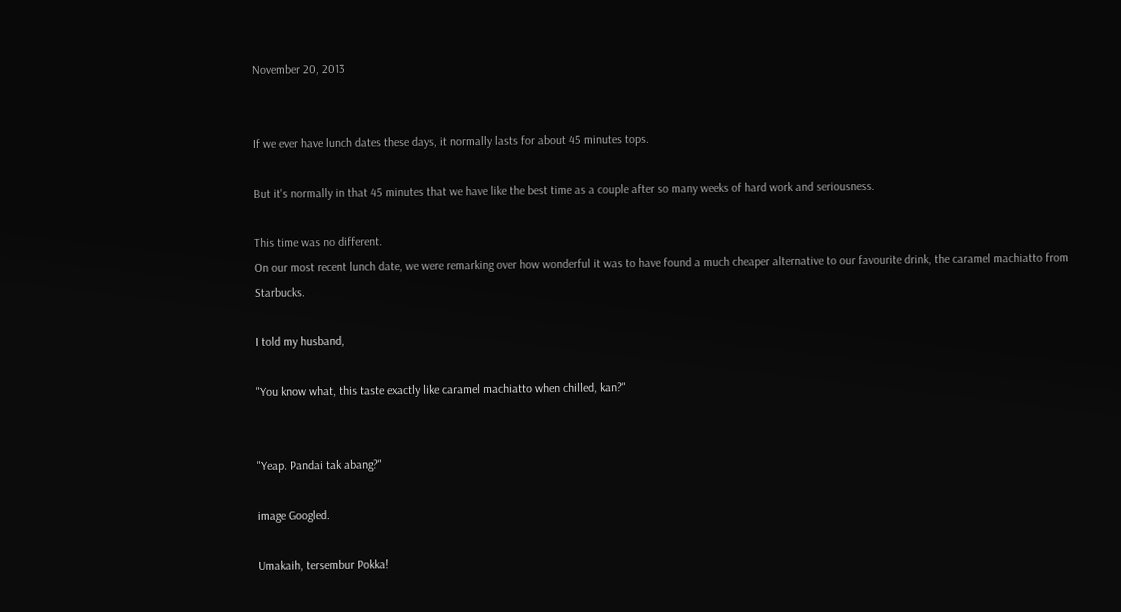November 20, 2013


If we ever have lunch dates these days, it normally lasts for about 45 minutes tops.

But it's normally in that 45 minutes that we have like the best time as a couple after so many weeks of hard work and seriousness.

This time was no different.
On our most recent lunch date, we were remarking over how wonderful it was to have found a much cheaper alternative to our favourite drink, the caramel machiatto from Starbucks.

I told my husband,

"You know what, this taste exactly like caramel machiatto when chilled, kan?"


"Yeap. Pandai tak abang?"

image Googled.

Umakaih, tersembur Pokka!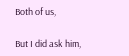Both of us,

But I did ask him,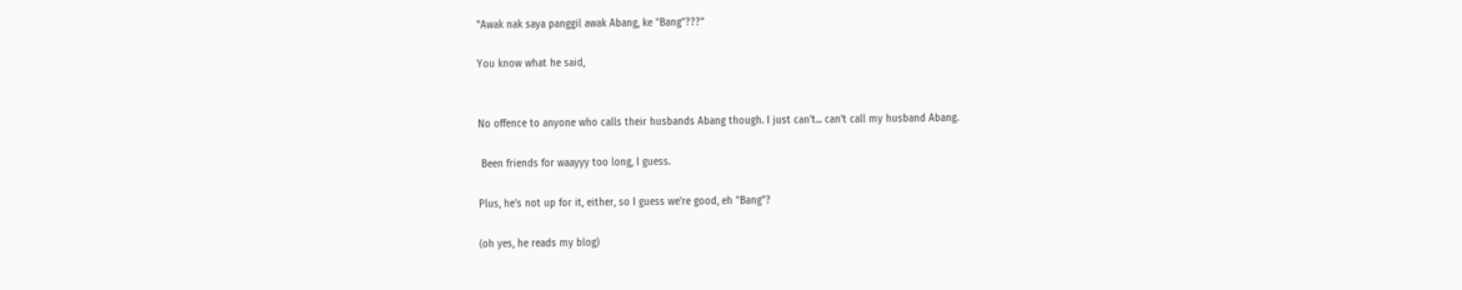"Awak nak saya panggil awak Abang, ke "Bang"???"

You know what he said,


No offence to anyone who calls their husbands Abang though. I just can't... can't call my husband Abang.

 Been friends for waayyy too long, I guess.

Plus, he's not up for it, either, so I guess we're good, eh "Bang"?

(oh yes, he reads my blog)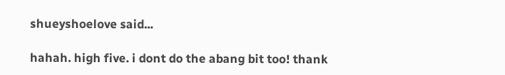shueyshoelove said...

hahah. high five. i dont do the abang bit too! thank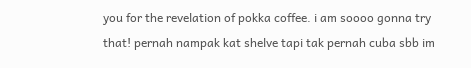you for the revelation of pokka coffee. i am soooo gonna try that! pernah nampak kat shelve tapi tak pernah cuba sbb im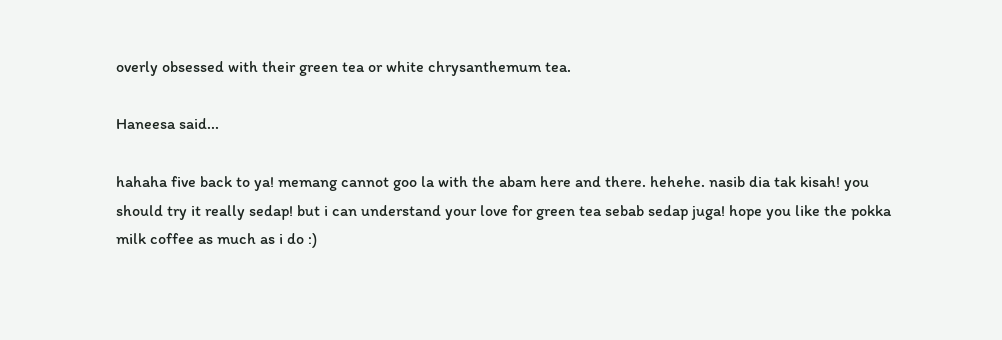overly obsessed with their green tea or white chrysanthemum tea.

Haneesa said...

hahaha five back to ya! memang cannot goo la with the abam here and there. hehehe. nasib dia tak kisah! you should try it really sedap! but i can understand your love for green tea sebab sedap juga! hope you like the pokka milk coffee as much as i do :)